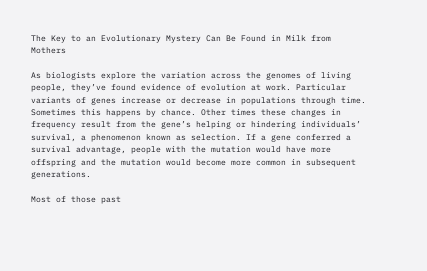The Key to an Evolutionary Mystery Can Be Found in Milk from Mothers

As biologists explore the variation across the genomes of living people, they’ve found evidence of evolution at work. Particular variants of genes increase or decrease in populations through time. Sometimes this happens by chance. Other times these changes in frequency result from the gene’s helping or hindering individuals’ survival, a phenomenon known as selection. If a gene conferred a survival advantage, people with the mutation would have more offspring and the mutation would become more common in subsequent generations.

Most of those past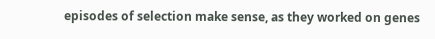episodes of selection make sense, as they worked on genes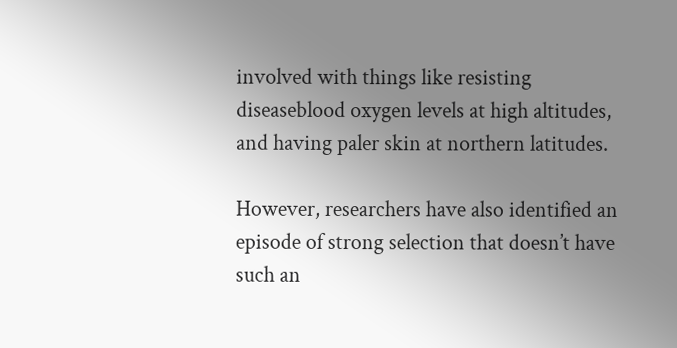involved with things like resisting diseaseblood oxygen levels at high altitudes, and having paler skin at northern latitudes.

However, researchers have also identified an episode of strong selection that doesn’t have such an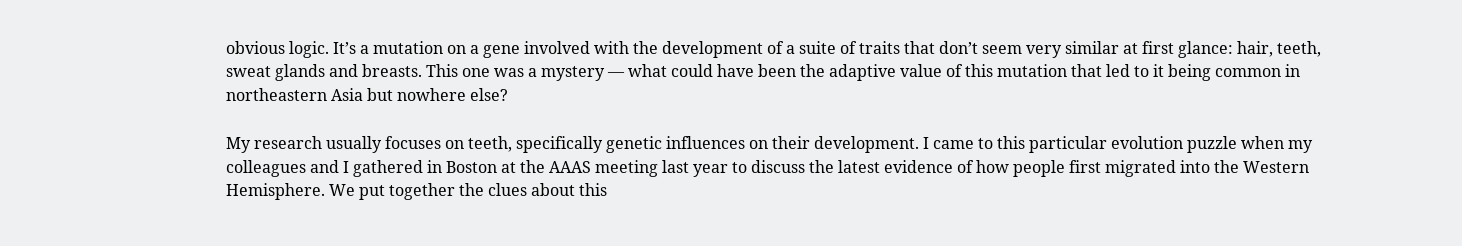obvious logic. It’s a mutation on a gene involved with the development of a suite of traits that don’t seem very similar at first glance: hair, teeth, sweat glands and breasts. This one was a mystery — what could have been the adaptive value of this mutation that led to it being common in northeastern Asia but nowhere else?

My research usually focuses on teeth, specifically genetic influences on their development. I came to this particular evolution puzzle when my colleagues and I gathered in Boston at the AAAS meeting last year to discuss the latest evidence of how people first migrated into the Western Hemisphere. We put together the clues about this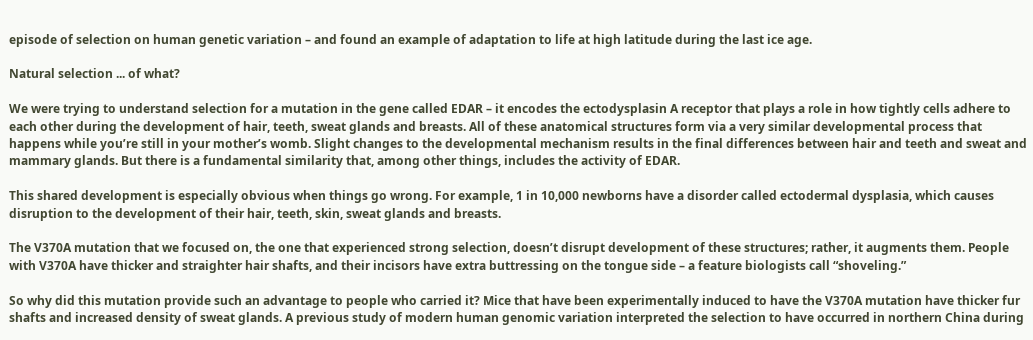episode of selection on human genetic variation – and found an example of adaptation to life at high latitude during the last ice age.

Natural selection ... of what?

We were trying to understand selection for a mutation in the gene called EDAR – it encodes the ectodysplasin A receptor that plays a role in how tightly cells adhere to each other during the development of hair, teeth, sweat glands and breasts. All of these anatomical structures form via a very similar developmental process that happens while you’re still in your mother’s womb. Slight changes to the developmental mechanism results in the final differences between hair and teeth and sweat and mammary glands. But there is a fundamental similarity that, among other things, includes the activity of EDAR.

This shared development is especially obvious when things go wrong. For example, 1 in 10,000 newborns have a disorder called ectodermal dysplasia, which causes disruption to the development of their hair, teeth, skin, sweat glands and breasts.

The V370A mutation that we focused on, the one that experienced strong selection, doesn’t disrupt development of these structures; rather, it augments them. People with V370A have thicker and straighter hair shafts, and their incisors have extra buttressing on the tongue side – a feature biologists call “shoveling.”

So why did this mutation provide such an advantage to people who carried it? Mice that have been experimentally induced to have the V370A mutation have thicker fur shafts and increased density of sweat glands. A previous study of modern human genomic variation interpreted the selection to have occurred in northern China during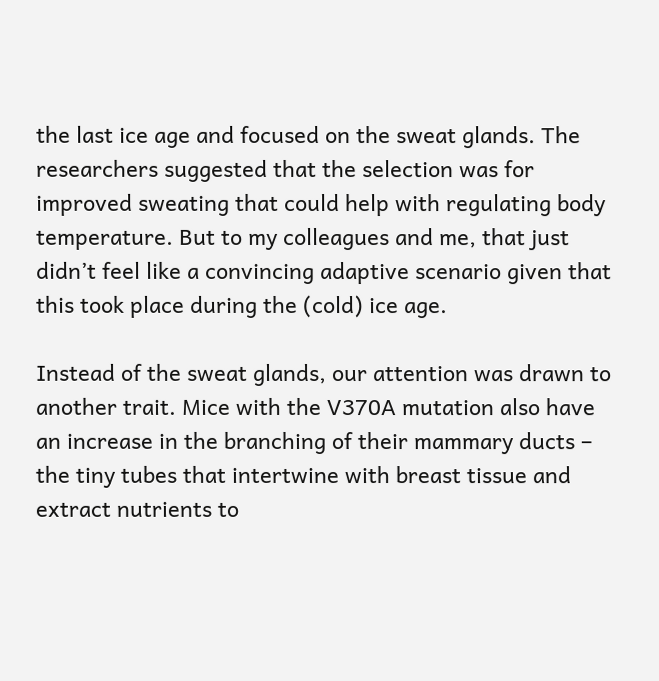the last ice age and focused on the sweat glands. The researchers suggested that the selection was for improved sweating that could help with regulating body temperature. But to my colleagues and me, that just didn’t feel like a convincing adaptive scenario given that this took place during the (cold) ice age.

Instead of the sweat glands, our attention was drawn to another trait. Mice with the V370A mutation also have an increase in the branching of their mammary ducts – the tiny tubes that intertwine with breast tissue and extract nutrients to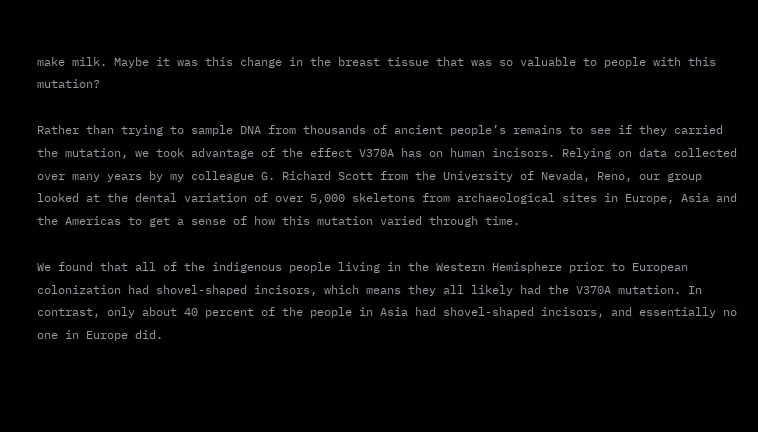make milk. Maybe it was this change in the breast tissue that was so valuable to people with this mutation?

Rather than trying to sample DNA from thousands of ancient people’s remains to see if they carried the mutation, we took advantage of the effect V370A has on human incisors. Relying on data collected over many years by my colleague G. Richard Scott from the University of Nevada, Reno, our group looked at the dental variation of over 5,000 skeletons from archaeological sites in Europe, Asia and the Americas to get a sense of how this mutation varied through time.

We found that all of the indigenous people living in the Western Hemisphere prior to European colonization had shovel-shaped incisors, which means they all likely had the V370A mutation. In contrast, only about 40 percent of the people in Asia had shovel-shaped incisors, and essentially no one in Europe did.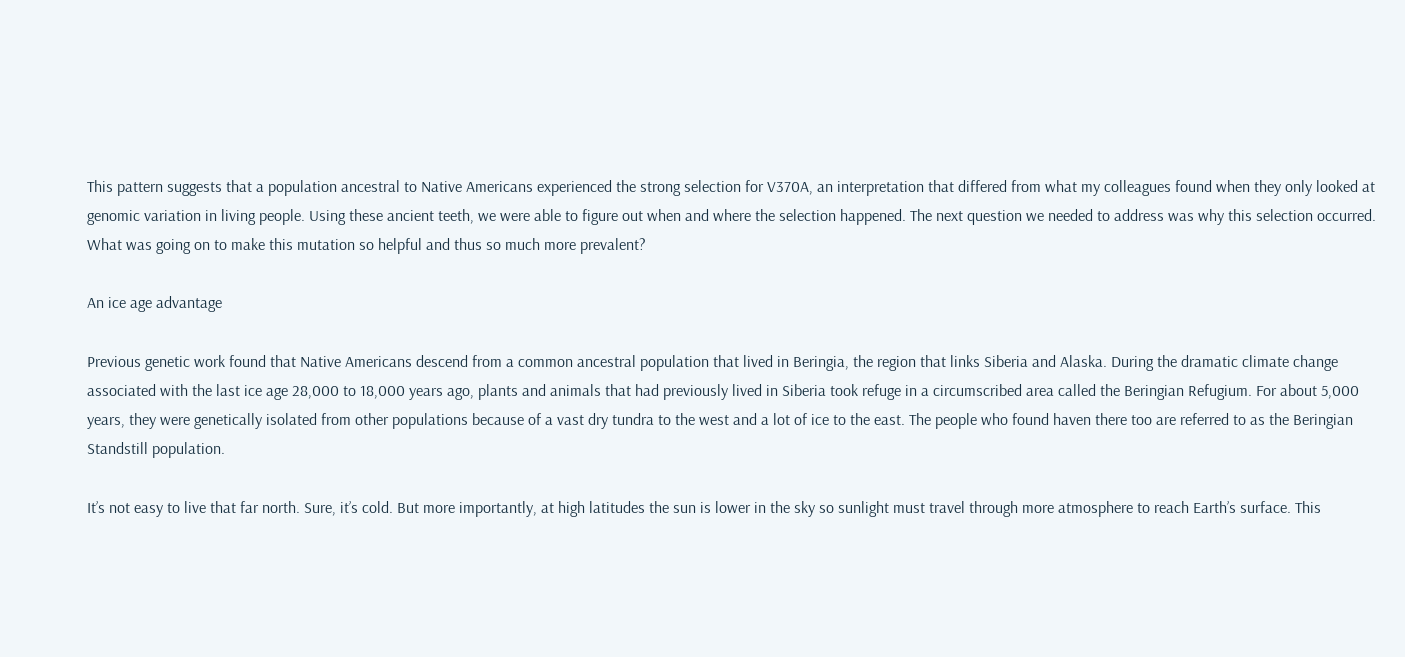This pattern suggests that a population ancestral to Native Americans experienced the strong selection for V370A, an interpretation that differed from what my colleagues found when they only looked at genomic variation in living people. Using these ancient teeth, we were able to figure out when and where the selection happened. The next question we needed to address was why this selection occurred. What was going on to make this mutation so helpful and thus so much more prevalent?

An ice age advantage

Previous genetic work found that Native Americans descend from a common ancestral population that lived in Beringia, the region that links Siberia and Alaska. During the dramatic climate change associated with the last ice age 28,000 to 18,000 years ago, plants and animals that had previously lived in Siberia took refuge in a circumscribed area called the Beringian Refugium. For about 5,000 years, they were genetically isolated from other populations because of a vast dry tundra to the west and a lot of ice to the east. The people who found haven there too are referred to as the Beringian Standstill population.

It’s not easy to live that far north. Sure, it’s cold. But more importantly, at high latitudes the sun is lower in the sky so sunlight must travel through more atmosphere to reach Earth’s surface. This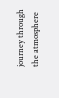journey through the atmosphere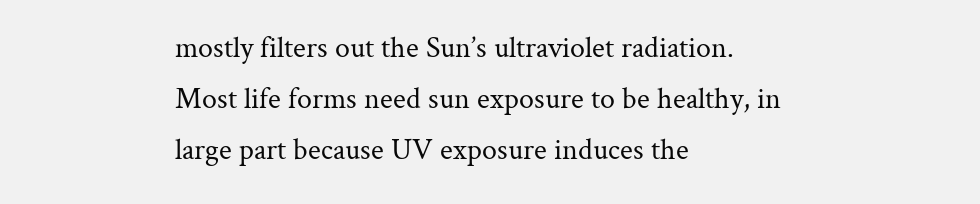mostly filters out the Sun’s ultraviolet radiation. Most life forms need sun exposure to be healthy, in large part because UV exposure induces the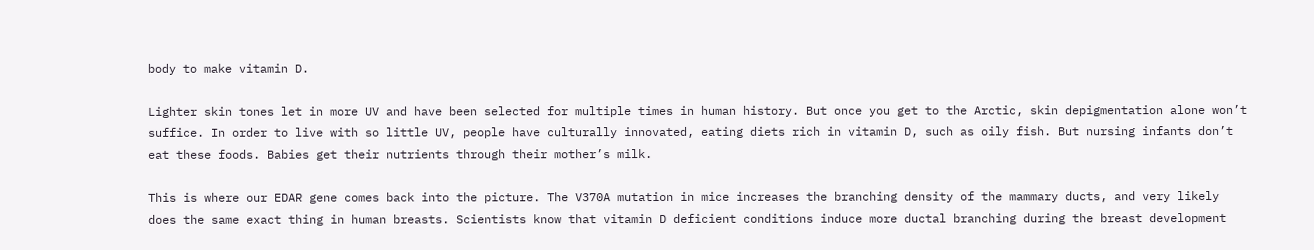body to make vitamin D.

Lighter skin tones let in more UV and have been selected for multiple times in human history. But once you get to the Arctic, skin depigmentation alone won’t suffice. In order to live with so little UV, people have culturally innovated, eating diets rich in vitamin D, such as oily fish. But nursing infants don’t eat these foods. Babies get their nutrients through their mother’s milk.

This is where our EDAR gene comes back into the picture. The V370A mutation in mice increases the branching density of the mammary ducts, and very likely does the same exact thing in human breasts. Scientists know that vitamin D deficient conditions induce more ductal branching during the breast development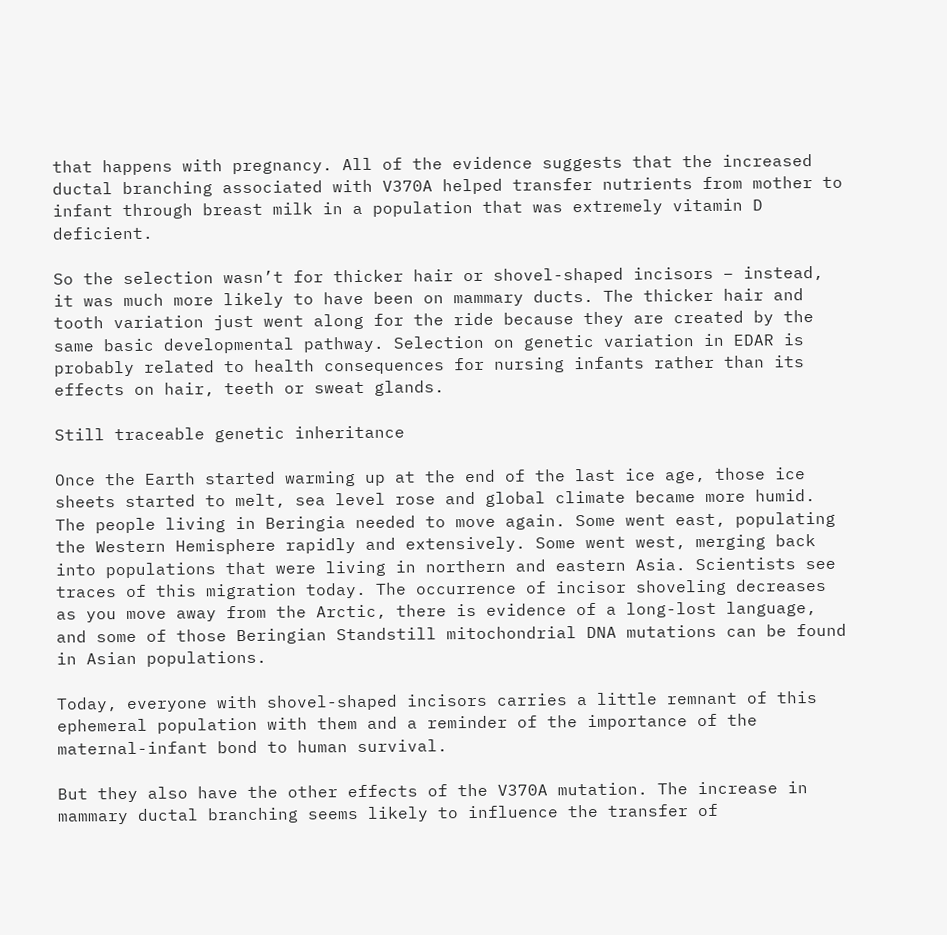that happens with pregnancy. All of the evidence suggests that the increased ductal branching associated with V370A helped transfer nutrients from mother to infant through breast milk in a population that was extremely vitamin D deficient.

So the selection wasn’t for thicker hair or shovel-shaped incisors – instead, it was much more likely to have been on mammary ducts. The thicker hair and tooth variation just went along for the ride because they are created by the same basic developmental pathway. Selection on genetic variation in EDAR is probably related to health consequences for nursing infants rather than its effects on hair, teeth or sweat glands.

Still traceable genetic inheritance

Once the Earth started warming up at the end of the last ice age, those ice sheets started to melt, sea level rose and global climate became more humid. The people living in Beringia needed to move again. Some went east, populating the Western Hemisphere rapidly and extensively. Some went west, merging back into populations that were living in northern and eastern Asia. Scientists see traces of this migration today. The occurrence of incisor shoveling decreases as you move away from the Arctic, there is evidence of a long-lost language, and some of those Beringian Standstill mitochondrial DNA mutations can be found in Asian populations.

Today, everyone with shovel-shaped incisors carries a little remnant of this ephemeral population with them and a reminder of the importance of the maternal-infant bond to human survival.

But they also have the other effects of the V370A mutation. The increase in mammary ductal branching seems likely to influence the transfer of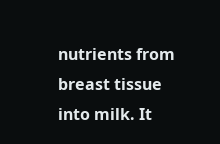nutrients from breast tissue into milk. It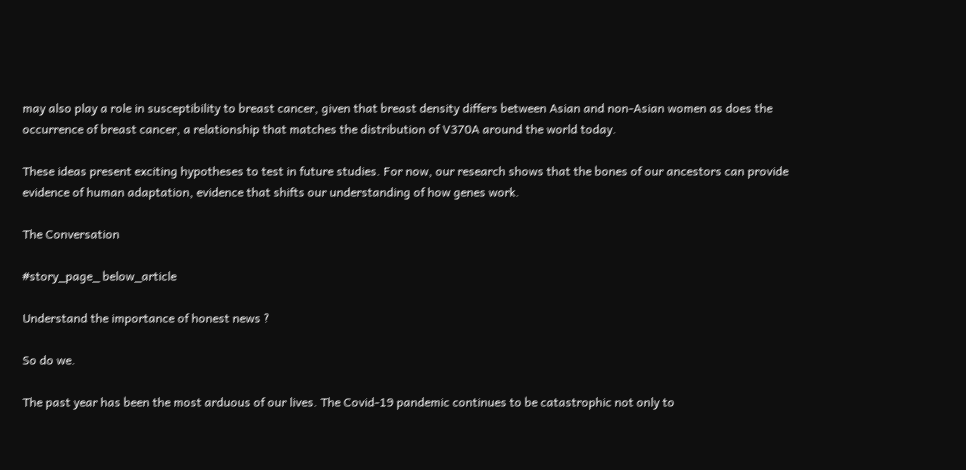may also play a role in susceptibility to breast cancer, given that breast density differs between Asian and non-Asian women as does the occurrence of breast cancer, a relationship that matches the distribution of V370A around the world today.

These ideas present exciting hypotheses to test in future studies. For now, our research shows that the bones of our ancestors can provide evidence of human adaptation, evidence that shifts our understanding of how genes work.

The Conversation

#story_page_ below_article

Understand the importance of honest news ?

So do we.

The past year has been the most arduous of our lives. The Covid-19 pandemic continues to be catastrophic not only to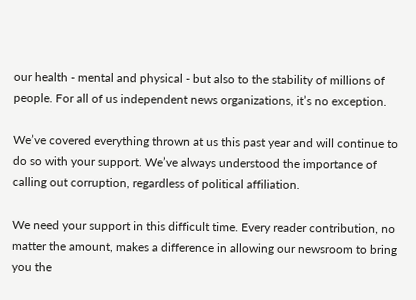our health - mental and physical - but also to the stability of millions of people. For all of us independent news organizations, it’s no exception.

We’ve covered everything thrown at us this past year and will continue to do so with your support. We’ve always understood the importance of calling out corruption, regardless of political affiliation.

We need your support in this difficult time. Every reader contribution, no matter the amount, makes a difference in allowing our newsroom to bring you the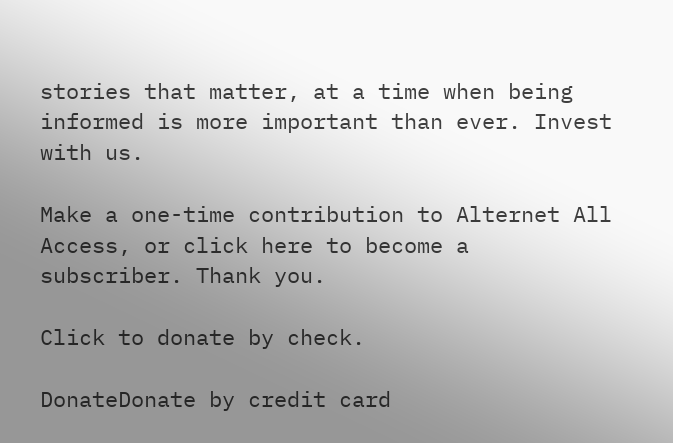stories that matter, at a time when being informed is more important than ever. Invest with us.

Make a one-time contribution to Alternet All Access, or click here to become a subscriber. Thank you.

Click to donate by check.

DonateDonate by credit card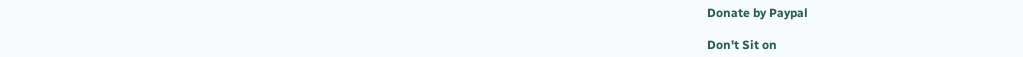Donate by Paypal

Don't Sit on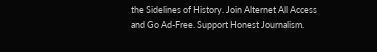the Sidelines of History. Join Alternet All Access and Go Ad-Free. Support Honest Journalism.